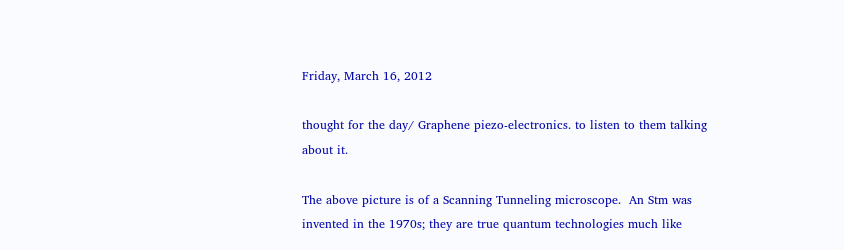Friday, March 16, 2012

thought for the day/ Graphene piezo-electronics. to listen to them talking about it.

The above picture is of a Scanning Tunneling microscope.  An Stm was invented in the 1970s; they are true quantum technologies much like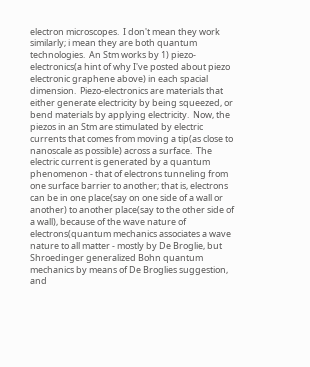electron microscopes.  I don't mean they work similarly; i mean they are both quantum technologies.  An Stm works by 1) piezo-electronics(a hint of why I've posted about piezo electronic graphene above) in each spacial dimension.  Piezo-electronics are materials that either generate electricity by being squeezed, or bend materials by applying electricity.  Now, the piezos in an Stm are stimulated by electric currents that comes from moving a tip(as close to nanoscale as possible) across a surface.  The electric current is generated by a quantum phenomenon - that of electrons tunneling from one surface barrier to another; that is, electrons can be in one place(say on one side of a wall or another) to another place(say to the other side of a wall), because of the wave nature of electrons(quantum mechanics associates a wave nature to all matter - mostly by De Broglie, but Shroedinger generalized Bohn quantum mechanics by means of De Broglies suggestion, and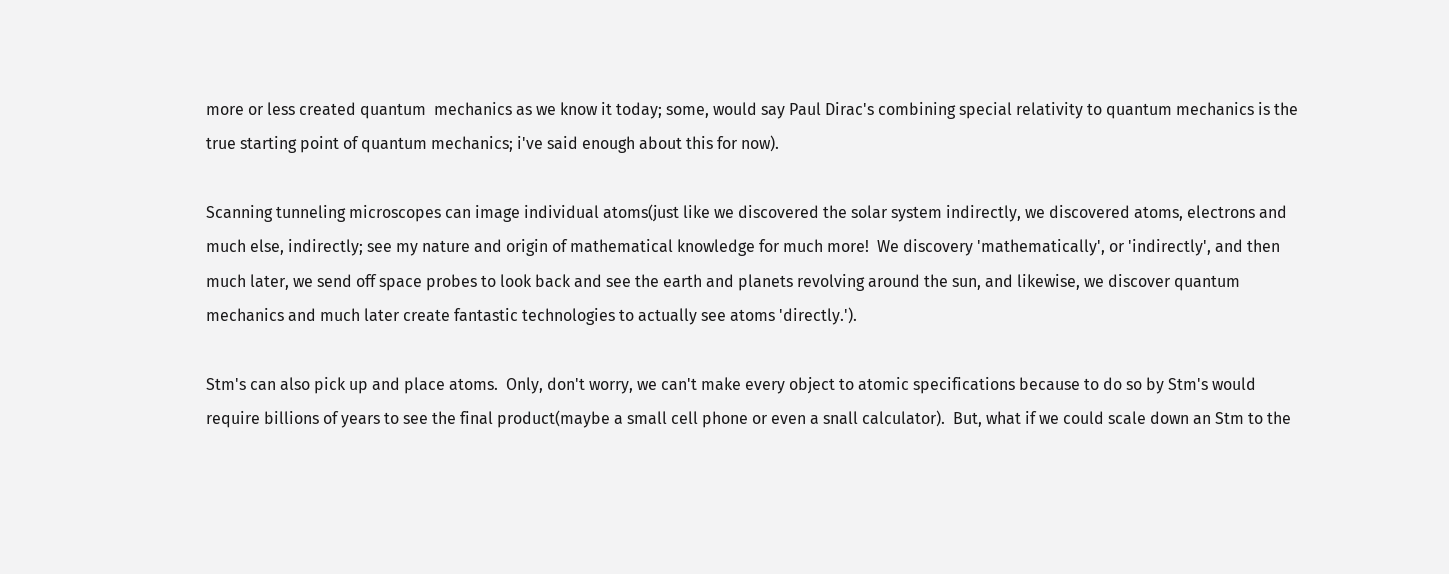more or less created quantum  mechanics as we know it today; some, would say Paul Dirac's combining special relativity to quantum mechanics is the true starting point of quantum mechanics; i've said enough about this for now).

Scanning tunneling microscopes can image individual atoms(just like we discovered the solar system indirectly, we discovered atoms, electrons and much else, indirectly; see my nature and origin of mathematical knowledge for much more!  We discovery 'mathematically', or 'indirectly', and then much later, we send off space probes to look back and see the earth and planets revolving around the sun, and likewise, we discover quantum mechanics and much later create fantastic technologies to actually see atoms 'directly.').

Stm's can also pick up and place atoms.  Only, don't worry, we can't make every object to atomic specifications because to do so by Stm's would require billions of years to see the final product(maybe a small cell phone or even a snall calculator).  But, what if we could scale down an Stm to the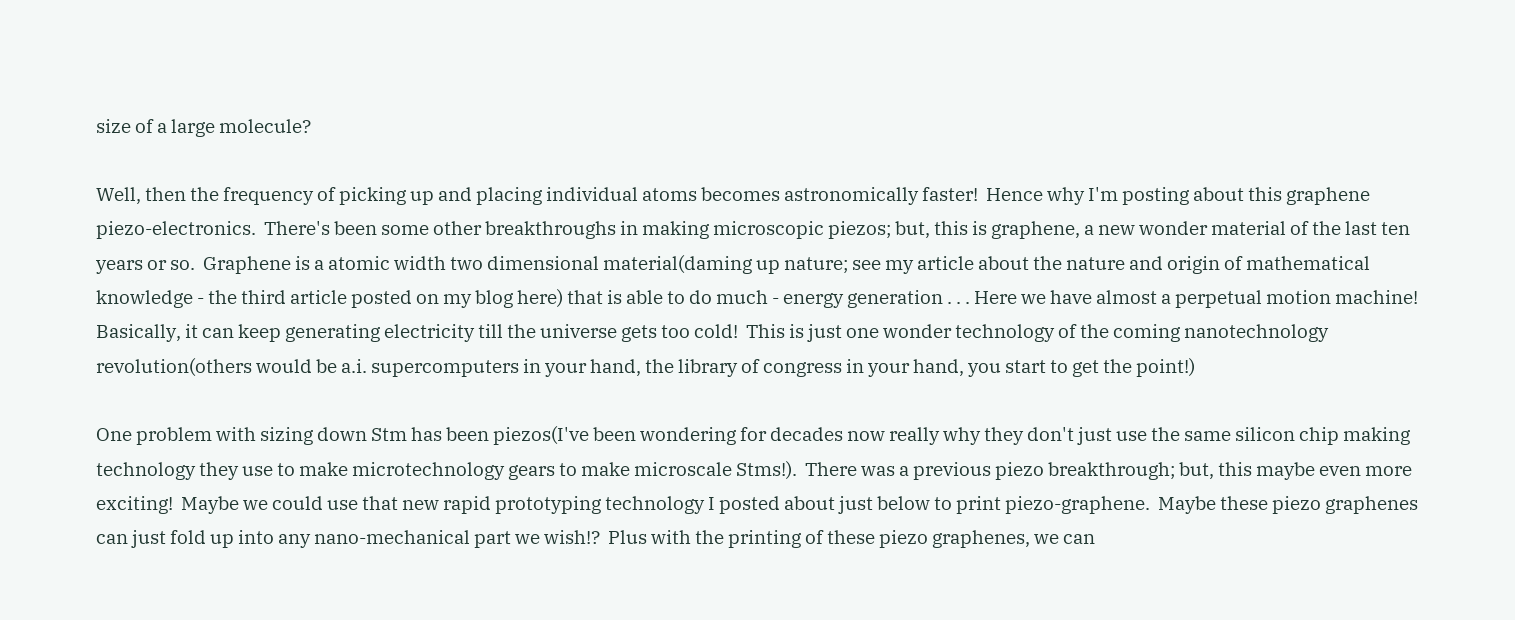size of a large molecule?

Well, then the frequency of picking up and placing individual atoms becomes astronomically faster!  Hence why I'm posting about this graphene piezo-electronics.  There's been some other breakthroughs in making microscopic piezos; but, this is graphene, a new wonder material of the last ten years or so.  Graphene is a atomic width two dimensional material(daming up nature; see my article about the nature and origin of mathematical knowledge - the third article posted on my blog here) that is able to do much - energy generation . . . Here we have almost a perpetual motion machine!  Basically, it can keep generating electricity till the universe gets too cold!  This is just one wonder technology of the coming nanotechnology revolution(others would be a.i. supercomputers in your hand, the library of congress in your hand, you start to get the point!)

One problem with sizing down Stm has been piezos(I've been wondering for decades now really why they don't just use the same silicon chip making technology they use to make microtechnology gears to make microscale Stms!).  There was a previous piezo breakthrough; but, this maybe even more exciting!  Maybe we could use that new rapid prototyping technology I posted about just below to print piezo-graphene.  Maybe these piezo graphenes can just fold up into any nano-mechanical part we wish!?  Plus with the printing of these piezo graphenes, we can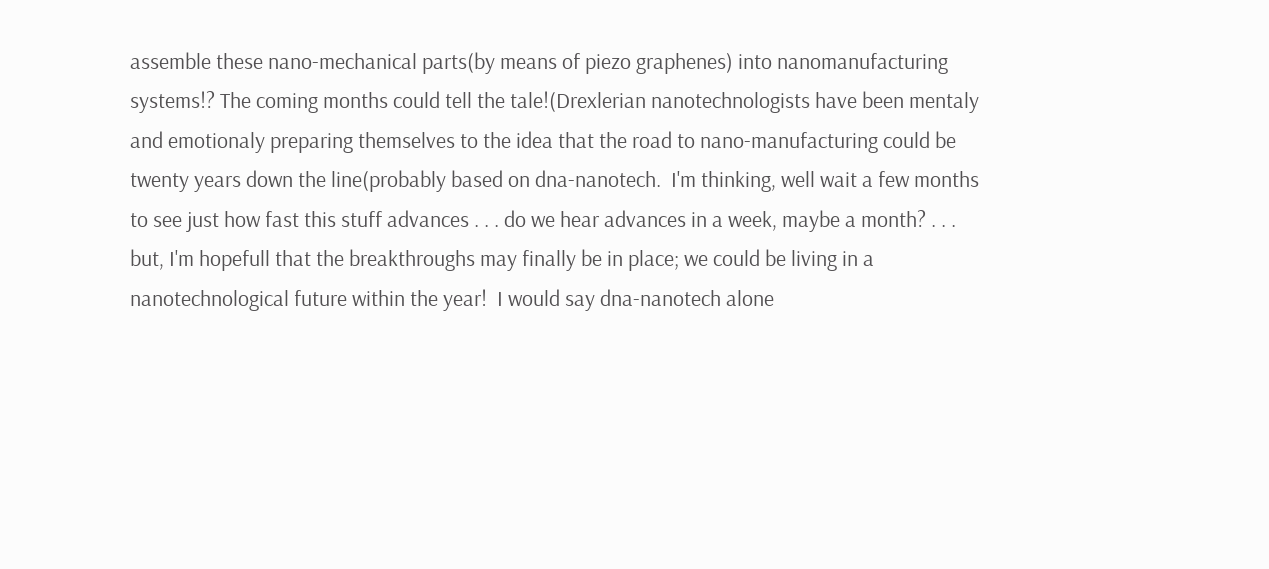assemble these nano-mechanical parts(by means of piezo graphenes) into nanomanufacturing systems!? The coming months could tell the tale!(Drexlerian nanotechnologists have been mentaly and emotionaly preparing themselves to the idea that the road to nano-manufacturing could be twenty years down the line(probably based on dna-nanotech.  I'm thinking, well wait a few months to see just how fast this stuff advances . . . do we hear advances in a week, maybe a month? . . . but, I'm hopefull that the breakthroughs may finally be in place; we could be living in a nanotechnological future within the year!  I would say dna-nanotech alone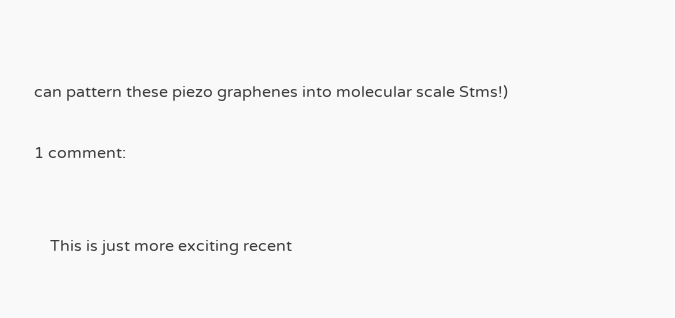can pattern these piezo graphenes into molecular scale Stms!)

1 comment:


    This is just more exciting recent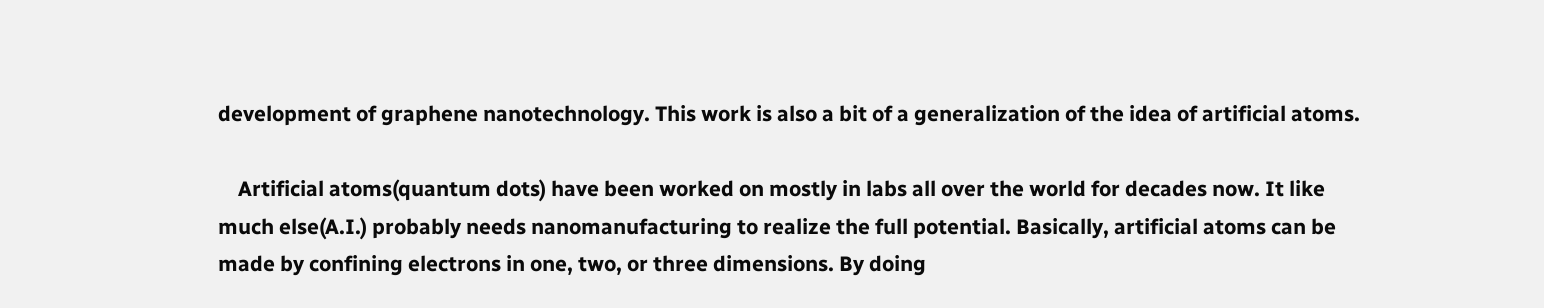development of graphene nanotechnology. This work is also a bit of a generalization of the idea of artificial atoms.

    Artificial atoms(quantum dots) have been worked on mostly in labs all over the world for decades now. It like much else(A.I.) probably needs nanomanufacturing to realize the full potential. Basically, artificial atoms can be made by confining electrons in one, two, or three dimensions. By doing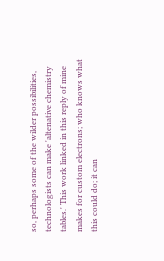so, perhaps some of the wilder possibilities, technologists can make 'altenative chemistry tables.' This work linked in this reply of mine makes for custom electrons; who knows what this could do; it can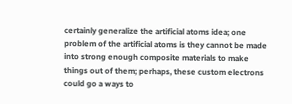certainly generalize the artificial atoms idea; one problem of the artificial atoms is they cannot be made into strong enough composite materials to make things out of them; perhaps, these custom electrons could go a ways to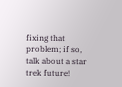fixing that problem; if so, talk about a star trek future!